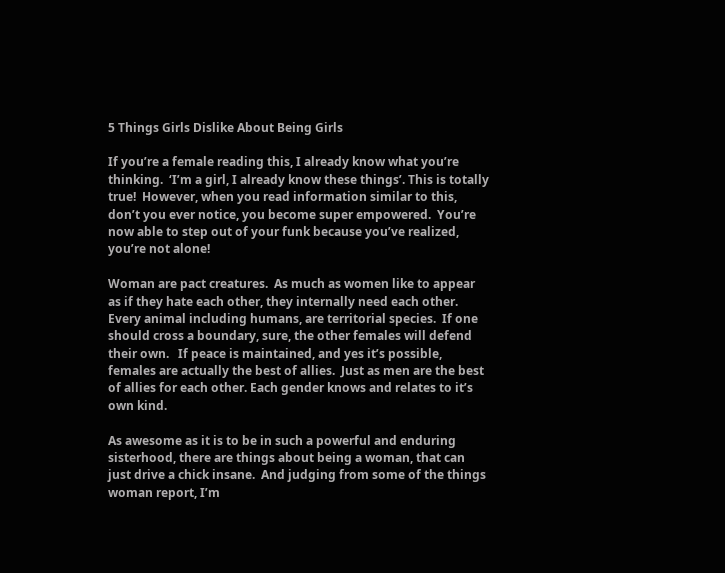5 Things Girls Dislike About Being Girls

If you’re a female reading this, I already know what you’re thinking.  ‘I’m a girl, I already know these things’. This is totally true!  However, when you read information similar to this, don’t you ever notice, you become super empowered.  You’re now able to step out of your funk because you’ve realized, you’re not alone!

Woman are pact creatures.  As much as women like to appear as if they hate each other, they internally need each other.  Every animal including humans, are territorial species.  If one should cross a boundary, sure, the other females will defend their own.   If peace is maintained, and yes it’s possible, females are actually the best of allies.  Just as men are the best of allies for each other. Each gender knows and relates to it’s own kind.

As awesome as it is to be in such a powerful and enduring sisterhood, there are things about being a woman, that can just drive a chick insane.  And judging from some of the things woman report, I’m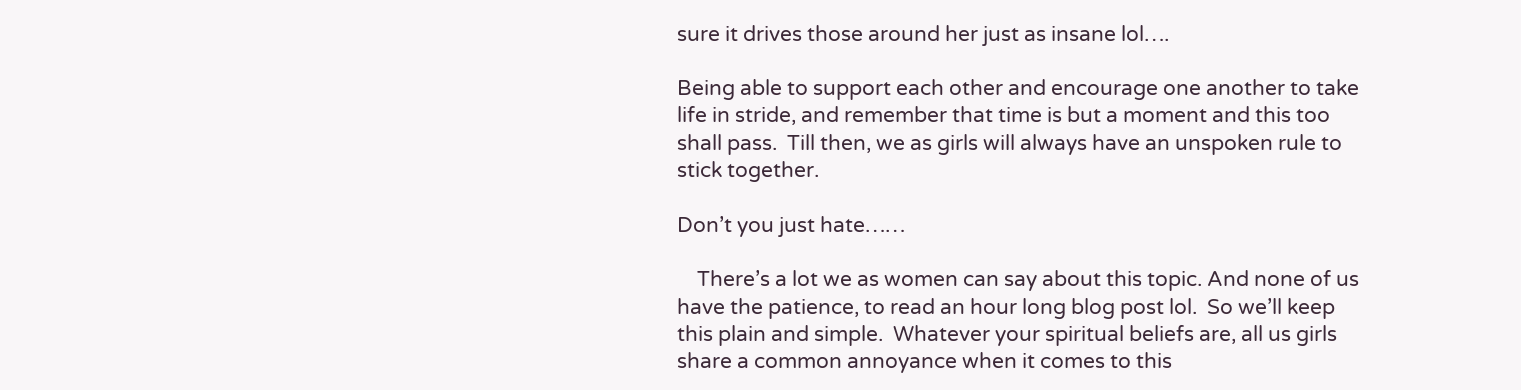sure it drives those around her just as insane lol….

Being able to support each other and encourage one another to take life in stride, and remember that time is but a moment and this too shall pass.  Till then, we as girls will always have an unspoken rule to stick together.

Don’t you just hate……

    There’s a lot we as women can say about this topic. And none of us have the patience, to read an hour long blog post lol.  So we’ll keep this plain and simple.  Whatever your spiritual beliefs are, all us girls share a common annoyance when it comes to this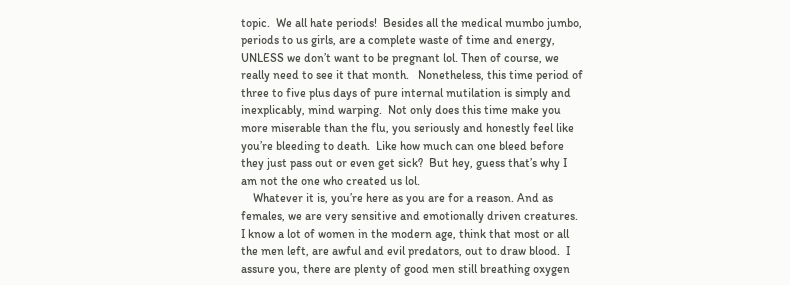topic.  We all hate periods!  Besides all the medical mumbo jumbo, periods to us girls, are a complete waste of time and energy, UNLESS we don’t want to be pregnant lol. Then of course, we really need to see it that month.   Nonetheless, this time period of three to five plus days of pure internal mutilation is simply and inexplicably, mind warping.  Not only does this time make you more miserable than the flu, you seriously and honestly feel like you’re bleeding to death.  Like how much can one bleed before they just pass out or even get sick?  But hey, guess that’s why I am not the one who created us lol.
    Whatever it is, you’re here as you are for a reason. And as females, we are very sensitive and emotionally driven creatures.  I know a lot of women in the modern age, think that most or all the men left, are awful and evil predators, out to draw blood.  I assure you, there are plenty of good men still breathing oxygen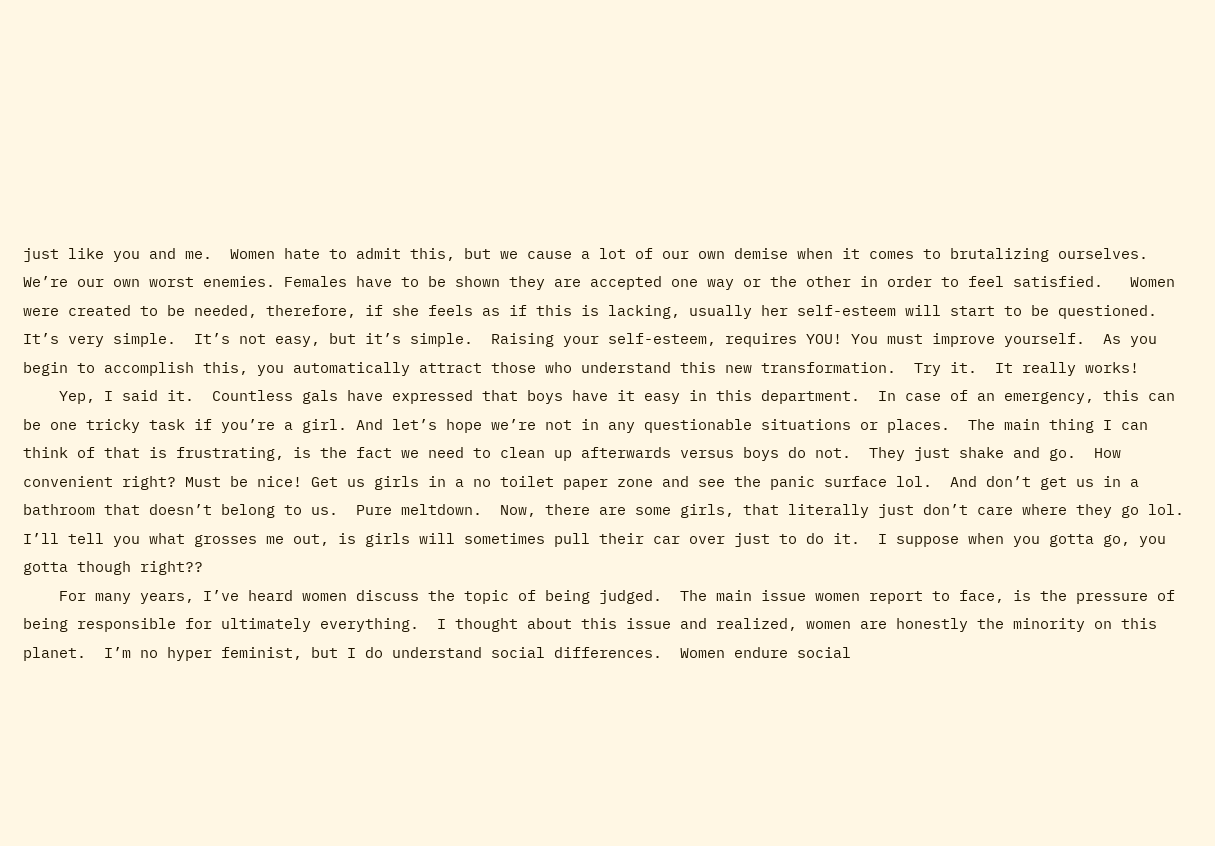just like you and me.  Women hate to admit this, but we cause a lot of our own demise when it comes to brutalizing ourselves. We’re our own worst enemies. Females have to be shown they are accepted one way or the other in order to feel satisfied.   Women were created to be needed, therefore, if she feels as if this is lacking, usually her self-esteem will start to be questioned.  It’s very simple.  It’s not easy, but it’s simple.  Raising your self-esteem, requires YOU! You must improve yourself.  As you begin to accomplish this, you automatically attract those who understand this new transformation.  Try it.  It really works!
    Yep, I said it.  Countless gals have expressed that boys have it easy in this department.  In case of an emergency, this can be one tricky task if you’re a girl. And let’s hope we’re not in any questionable situations or places.  The main thing I can think of that is frustrating, is the fact we need to clean up afterwards versus boys do not.  They just shake and go.  How convenient right? Must be nice! Get us girls in a no toilet paper zone and see the panic surface lol.  And don’t get us in a bathroom that doesn’t belong to us.  Pure meltdown.  Now, there are some girls, that literally just don’t care where they go lol.  I’ll tell you what grosses me out, is girls will sometimes pull their car over just to do it.  I suppose when you gotta go, you gotta though right??
    For many years, I’ve heard women discuss the topic of being judged.  The main issue women report to face, is the pressure of being responsible for ultimately everything.  I thought about this issue and realized, women are honestly the minority on this planet.  I’m no hyper feminist, but I do understand social differences.  Women endure social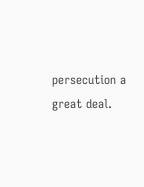persecution a great deal.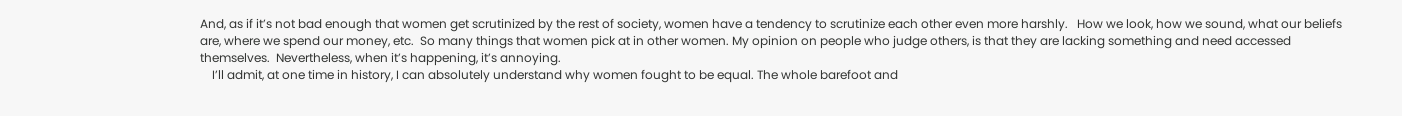And, as if it’s not bad enough that women get scrutinized by the rest of society, women have a tendency to scrutinize each other even more harshly.   How we look, how we sound, what our beliefs are, where we spend our money, etc.  So many things that women pick at in other women. My opinion on people who judge others, is that they are lacking something and need accessed themselves.  Nevertheless, when it’s happening, it’s annoying.
    I’ll admit, at one time in history, I can absolutely understand why women fought to be equal. The whole barefoot and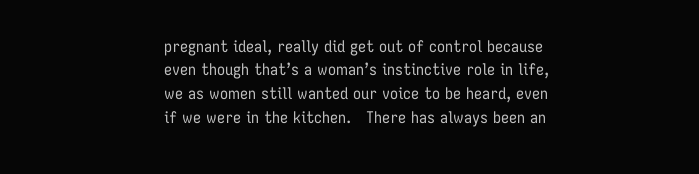pregnant ideal, really did get out of control because even though that’s a woman’s instinctive role in life, we as women still wanted our voice to be heard, even if we were in the kitchen.   There has always been an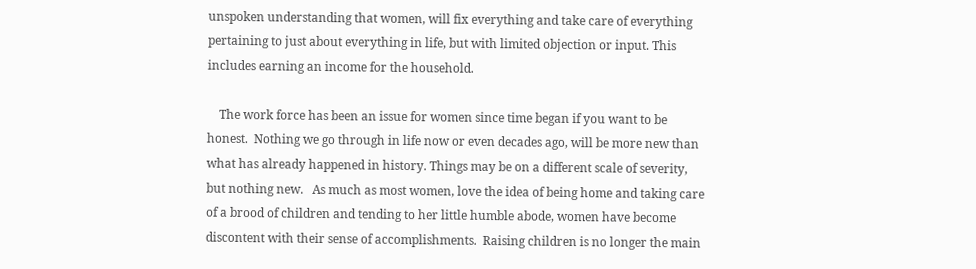unspoken understanding that women, will fix everything and take care of everything pertaining to just about everything in life, but with limited objection or input. This includes earning an income for the household.

    The work force has been an issue for women since time began if you want to be honest.  Nothing we go through in life now or even decades ago, will be more new than what has already happened in history. Things may be on a different scale of severity, but nothing new.   As much as most women, love the idea of being home and taking care of a brood of children and tending to her little humble abode, women have become discontent with their sense of accomplishments.  Raising children is no longer the main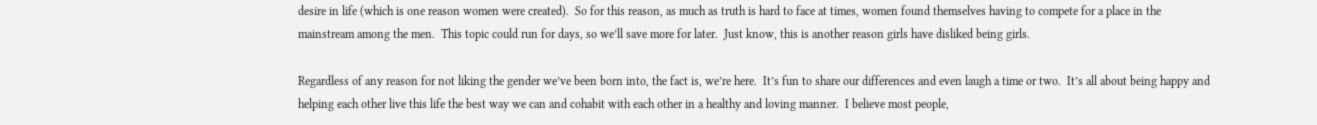desire in life (which is one reason women were created).  So for this reason, as much as truth is hard to face at times, women found themselves having to compete for a place in the mainstream among the men.  This topic could run for days, so we’ll save more for later.  Just know, this is another reason girls have disliked being girls.

Regardless of any reason for not liking the gender we’ve been born into, the fact is, we’re here.  It’s fun to share our differences and even laugh a time or two.  It’s all about being happy and helping each other live this life the best way we can and cohabit with each other in a healthy and loving manner.  I believe most people,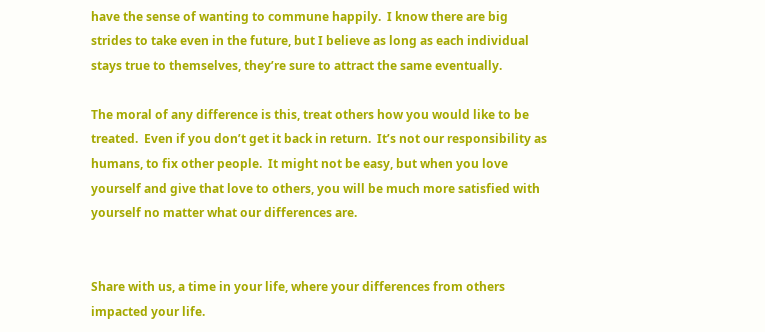have the sense of wanting to commune happily.  I know there are big strides to take even in the future, but I believe as long as each individual stays true to themselves, they’re sure to attract the same eventually.

The moral of any difference is this, treat others how you would like to be treated.  Even if you don’t get it back in return.  It’s not our responsibility as humans, to fix other people.  It might not be easy, but when you love yourself and give that love to others, you will be much more satisfied with yourself no matter what our differences are.


Share with us, a time in your life, where your differences from others impacted your life.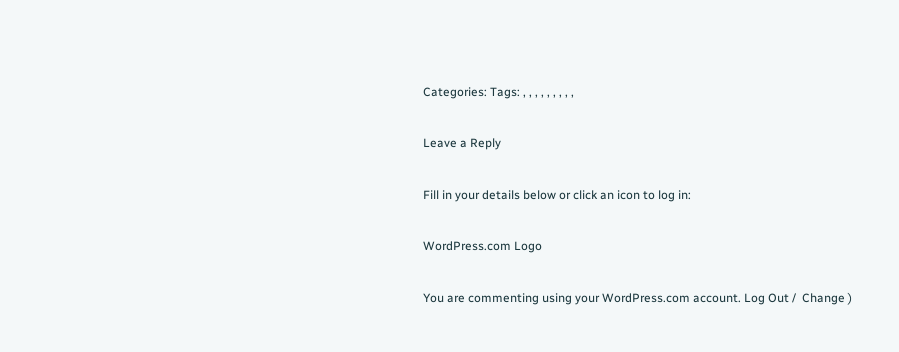Categories: Tags: , , , , , , , , ,

Leave a Reply

Fill in your details below or click an icon to log in:

WordPress.com Logo

You are commenting using your WordPress.com account. Log Out /  Change )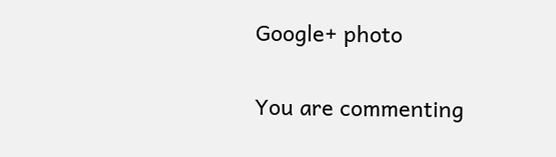Google+ photo

You are commenting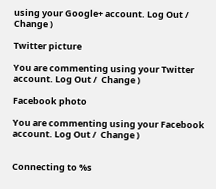using your Google+ account. Log Out /  Change )

Twitter picture

You are commenting using your Twitter account. Log Out /  Change )

Facebook photo

You are commenting using your Facebook account. Log Out /  Change )


Connecting to %s